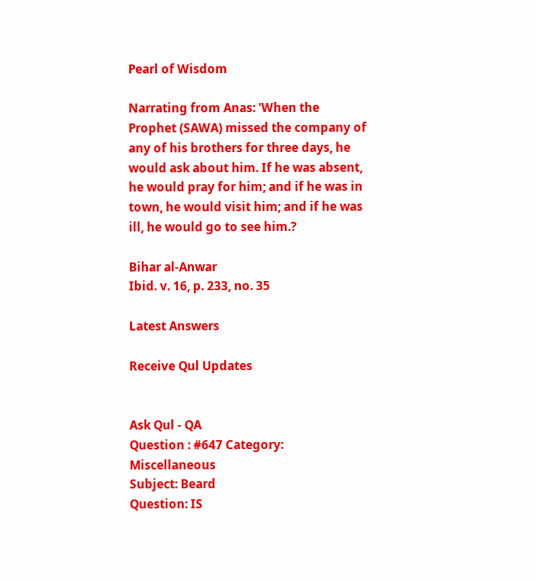Pearl of Wisdom

Narrating from Anas: 'When the Prophet (SAWA) missed the company of any of his brothers for three days, he would ask about him. If he was absent, he would pray for him; and if he was in town, he would visit him; and if he was ill, he would go to see him.?

Bihar al-Anwar
Ibid. v. 16, p. 233, no. 35

Latest Answers

Receive Qul Updates


Ask Qul - QA
Question : #647 Category: Miscellaneous
Subject: Beard
Question: IS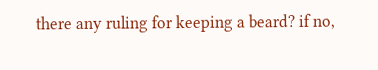there any ruling for keeping a beard? if no,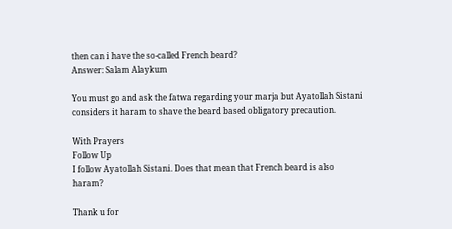then can i have the so-called French beard?
Answer: Salam Alaykum

You must go and ask the fatwa regarding your marja but Ayatollah Sistani considers it haram to shave the beard based obligatory precaution.

With Prayers
Follow Up
I follow Ayatollah Sistani. Does that mean that French beard is also haram?

Thank u for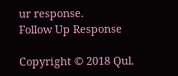ur response.
Follow Up Response

Copyright © 2018 Qul.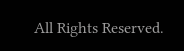All Rights Reserved.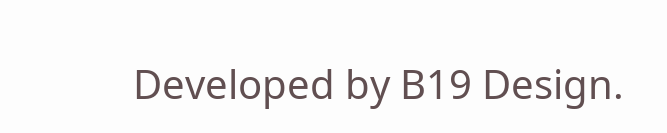Developed by B19 Design.